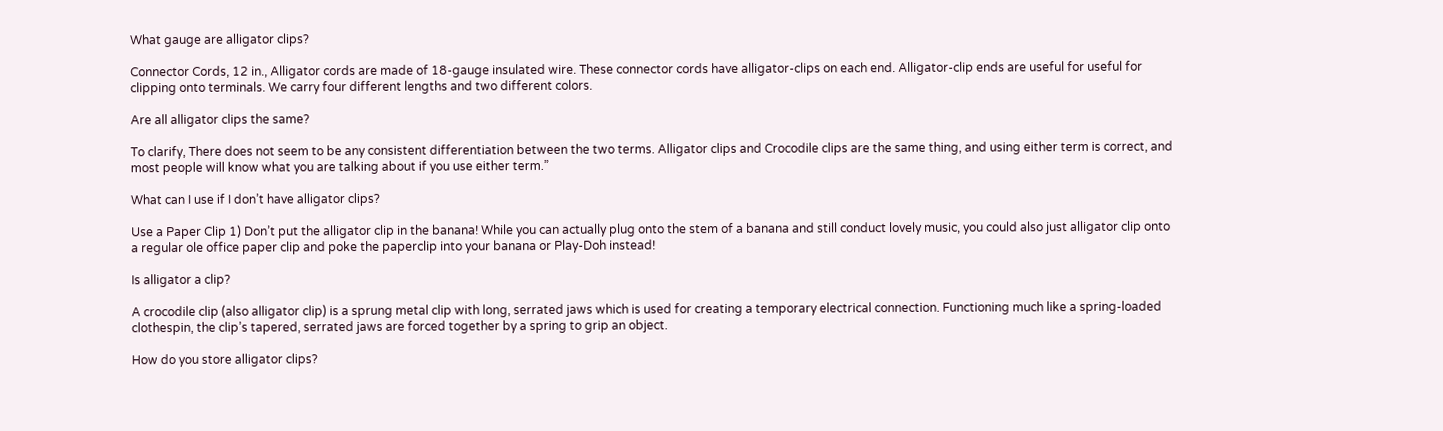What gauge are alligator clips?

Connector Cords, 12 in., Alligator cords are made of 18-gauge insulated wire. These connector cords have alligator-clips on each end. Alligator-clip ends are useful for useful for clipping onto terminals. We carry four different lengths and two different colors.

Are all alligator clips the same?

To clarify, There does not seem to be any consistent differentiation between the two terms. Alligator clips and Crocodile clips are the same thing, and using either term is correct, and most people will know what you are talking about if you use either term.”

What can I use if I don’t have alligator clips?

Use a Paper Clip 1) Don’t put the alligator clip in the banana! While you can actually plug onto the stem of a banana and still conduct lovely music, you could also just alligator clip onto a regular ole office paper clip and poke the paperclip into your banana or Play-Doh instead!

Is alligator a clip?

A crocodile clip (also alligator clip) is a sprung metal clip with long, serrated jaws which is used for creating a temporary electrical connection. Functioning much like a spring-loaded clothespin, the clip’s tapered, serrated jaws are forced together by a spring to grip an object.

How do you store alligator clips?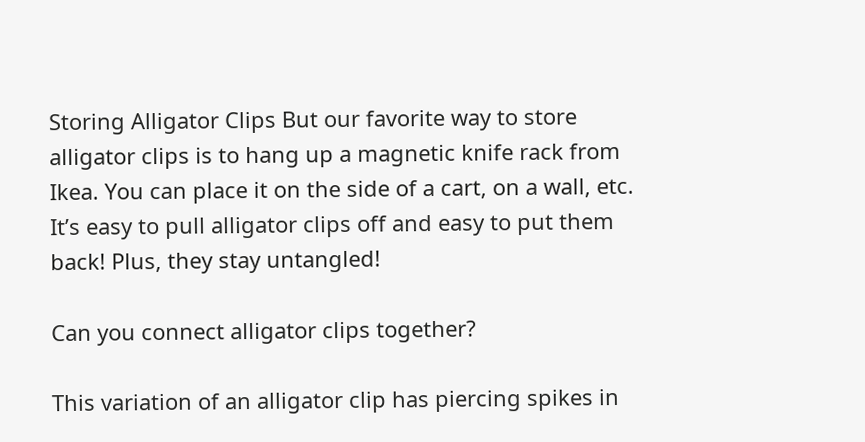Storing Alligator Clips But our favorite way to store alligator clips is to hang up a magnetic knife rack from Ikea. You can place it on the side of a cart, on a wall, etc. It’s easy to pull alligator clips off and easy to put them back! Plus, they stay untangled!

Can you connect alligator clips together?

This variation of an alligator clip has piercing spikes in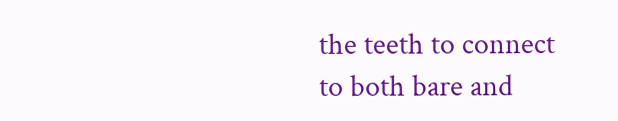the teeth to connect to both bare and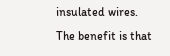insulated wires. The benefit is that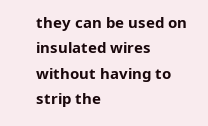they can be used on insulated wires without having to strip the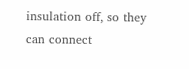insulation off, so they can connect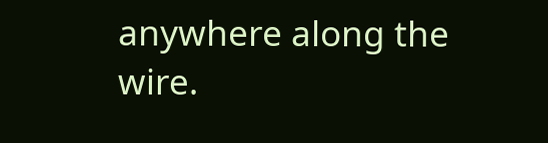anywhere along the wire.